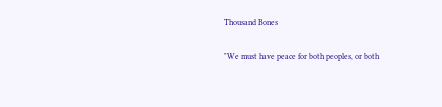Thousand Bones

"We must have peace for both peoples, or both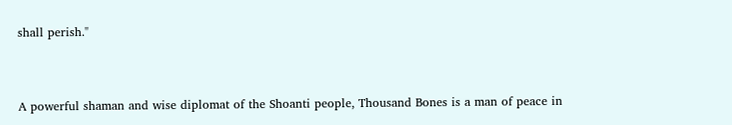shall perish."


A powerful shaman and wise diplomat of the Shoanti people, Thousand Bones is a man of peace in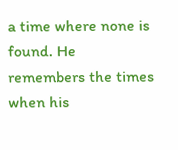a time where none is found. He remembers the times when his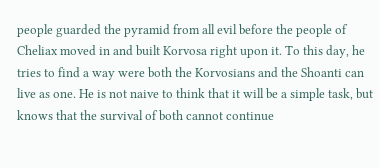people guarded the pyramid from all evil before the people of Cheliax moved in and built Korvosa right upon it. To this day, he tries to find a way were both the Korvosians and the Shoanti can live as one. He is not naive to think that it will be a simple task, but knows that the survival of both cannot continue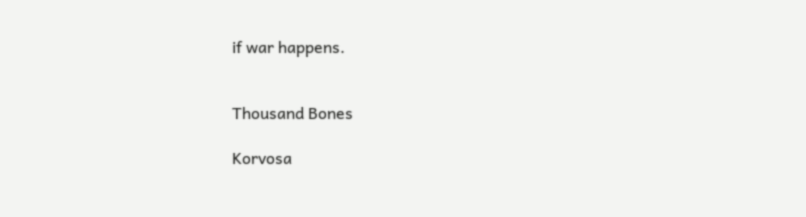if war happens.


Thousand Bones

Korvosa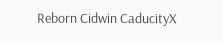Reborn Cidwin CaducityX